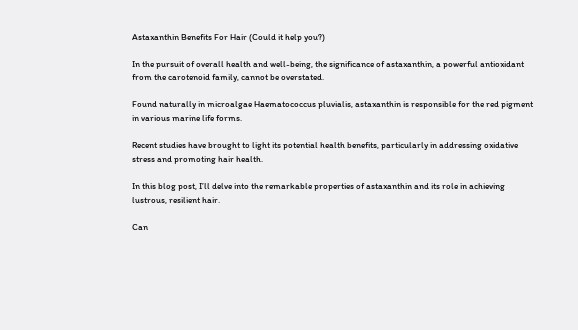Astaxanthin Benefits For Hair (Could it help you?)

In the pursuit of overall health and well-being, the significance of astaxanthin, a powerful antioxidant from the carotenoid family, cannot be overstated.

Found naturally in microalgae Haematococcus pluvialis, astaxanthin is responsible for the red pigment in various marine life forms.

Recent studies have brought to light its potential health benefits, particularly in addressing oxidative stress and promoting hair health.

In this blog post, I’ll delve into the remarkable properties of astaxanthin and its role in achieving lustrous, resilient hair.

Can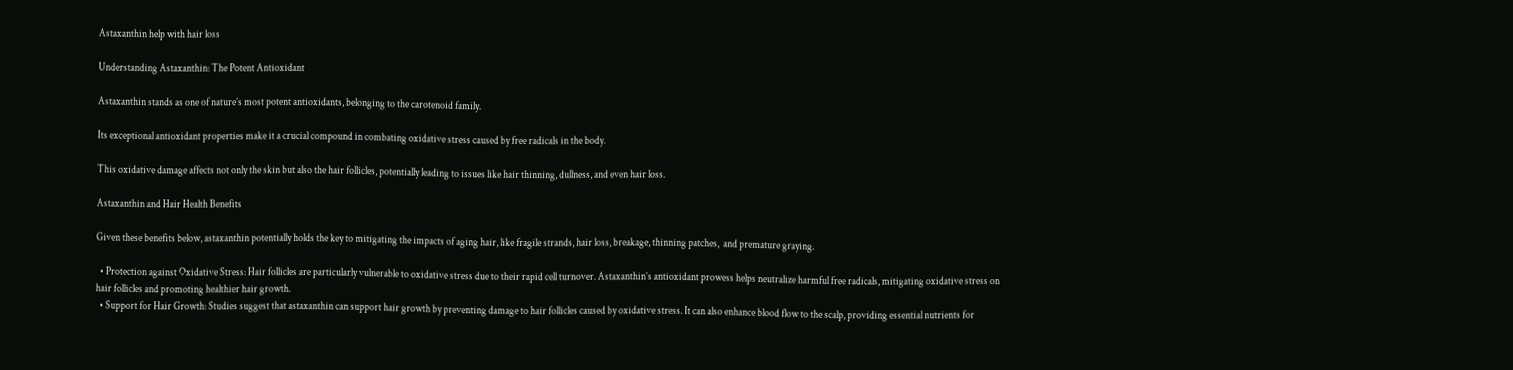Astaxanthin help with hair loss

Understanding Astaxanthin: The Potent Antioxidant

Astaxanthin stands as one of nature’s most potent antioxidants, belonging to the carotenoid family.

Its exceptional antioxidant properties make it a crucial compound in combating oxidative stress caused by free radicals in the body.

This oxidative damage affects not only the skin but also the hair follicles, potentially leading to issues like hair thinning, dullness, and even hair loss.

Astaxanthin and Hair Health Benefits

Given these benefits below, astaxanthin potentially holds the key to mitigating the impacts of aging hair, like fragile strands, hair loss, breakage, thinning patches,  and premature graying.

  • Protection against Oxidative Stress: Hair follicles are particularly vulnerable to oxidative stress due to their rapid cell turnover. Astaxanthin’s antioxidant prowess helps neutralize harmful free radicals, mitigating oxidative stress on hair follicles and promoting healthier hair growth.
  • Support for Hair Growth: Studies suggest that astaxanthin can support hair growth by preventing damage to hair follicles caused by oxidative stress. It can also enhance blood flow to the scalp, providing essential nutrients for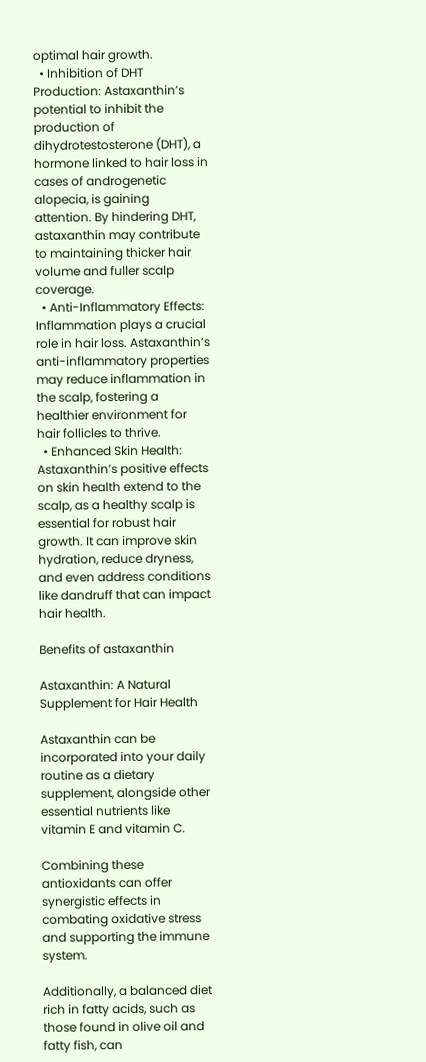optimal hair growth.
  • Inhibition of DHT Production: Astaxanthin’s potential to inhibit the production of dihydrotestosterone (DHT), a hormone linked to hair loss in cases of androgenetic alopecia, is gaining attention. By hindering DHT, astaxanthin may contribute to maintaining thicker hair volume and fuller scalp coverage.
  • Anti-Inflammatory Effects: Inflammation plays a crucial role in hair loss. Astaxanthin’s anti-inflammatory properties may reduce inflammation in the scalp, fostering a healthier environment for hair follicles to thrive.
  • Enhanced Skin Health: Astaxanthin’s positive effects on skin health extend to the scalp, as a healthy scalp is essential for robust hair growth. It can improve skin hydration, reduce dryness, and even address conditions like dandruff that can impact hair health.

Benefits of astaxanthin

Astaxanthin: A Natural Supplement for Hair Health

Astaxanthin can be incorporated into your daily routine as a dietary supplement, alongside other essential nutrients like vitamin E and vitamin C.

Combining these antioxidants can offer synergistic effects in combating oxidative stress and supporting the immune system.

Additionally, a balanced diet rich in fatty acids, such as those found in olive oil and fatty fish, can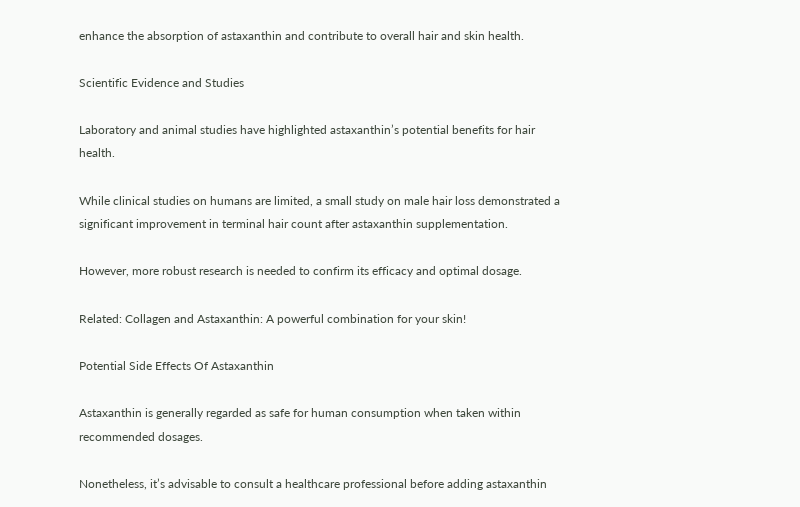enhance the absorption of astaxanthin and contribute to overall hair and skin health.

Scientific Evidence and Studies

Laboratory and animal studies have highlighted astaxanthin’s potential benefits for hair health.

While clinical studies on humans are limited, a small study on male hair loss demonstrated a significant improvement in terminal hair count after astaxanthin supplementation.

However, more robust research is needed to confirm its efficacy and optimal dosage.

Related: Collagen and Astaxanthin: A powerful combination for your skin!

Potential Side Effects Of Astaxanthin

Astaxanthin is generally regarded as safe for human consumption when taken within recommended dosages.

Nonetheless, it’s advisable to consult a healthcare professional before adding astaxanthin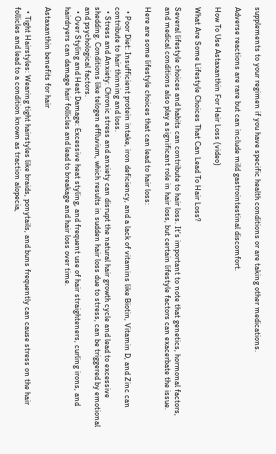supplements to your regimen if you have specific health conditions or are taking other medications.

Adverse reactions are rare but can include mild gastrointestinal discomfort.

How To Use Astaxanthin For Hair Loss (video)

What Are Some Lifestyle Choices That Can Lead To Hair Loss?

Several lifestyle choices and habits can contribute to hair loss. It’s important to note that genetics, hormonal factors, and medical conditions also play a significant role in hair loss, but certain lifestyle factors can exacerbate the issue.

Here are some lifestyle choices that can lead to hair loss:

  • Poor Diet: Insufficient protein intake, iron deficiency, and a lack of vitamins like Biotin, Vitamin D, and Zinc can contribute to hair thinning and loss.
  • Stress and Anxiety: Chronic stress and anxiety can disrupt the natural hair growth cycle and lead to excessive shedding. Conditions like telogen effluvium, which results in sudden hair loss due to stress, can be triggered by emotional and psychological factors.
  • Over Styling and Heat Damage: Excessive heat styling, and frequent use of hair straighteners, curling irons, and hairdryers can damage hair follicles and lead to breakage and hair loss over time.

Astaxanthin benefits for hair

  • Tight Hairstyles: Wearing tight hairstyles like braids, ponytails, and buns frequently can cause stress on the hair follicles and lead to a condition known as traction alopecia,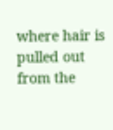where hair is pulled out from the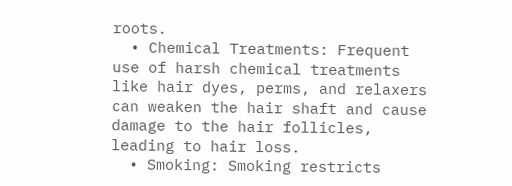roots.
  • Chemical Treatments: Frequent use of harsh chemical treatments like hair dyes, perms, and relaxers can weaken the hair shaft and cause damage to the hair follicles, leading to hair loss.
  • Smoking: Smoking restricts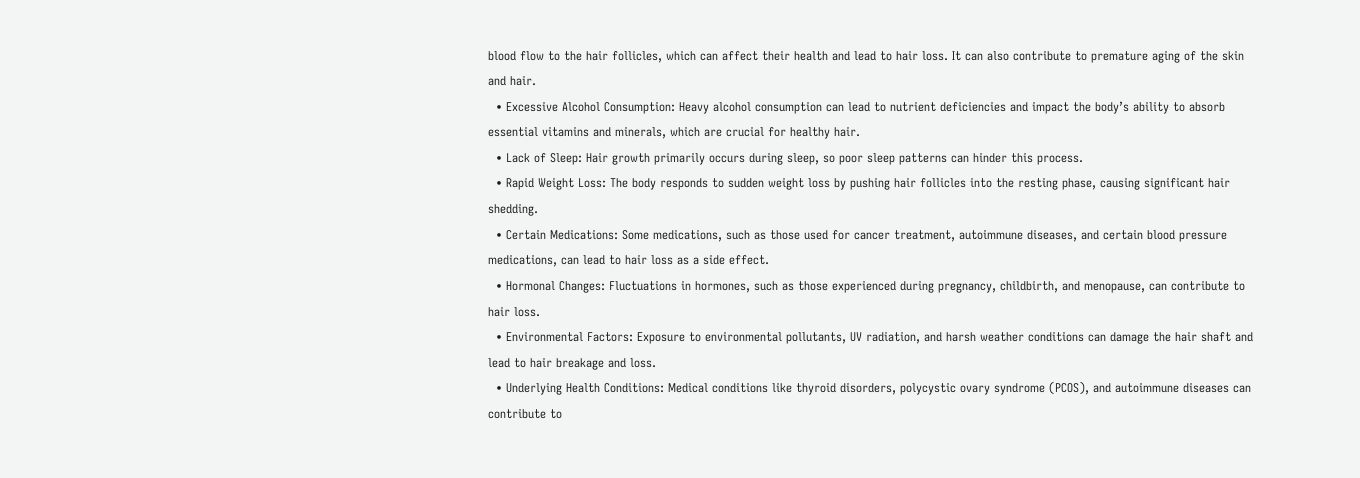blood flow to the hair follicles, which can affect their health and lead to hair loss. It can also contribute to premature aging of the skin and hair.
  • Excessive Alcohol Consumption: Heavy alcohol consumption can lead to nutrient deficiencies and impact the body’s ability to absorb essential vitamins and minerals, which are crucial for healthy hair.
  • Lack of Sleep: Hair growth primarily occurs during sleep, so poor sleep patterns can hinder this process.
  • Rapid Weight Loss: The body responds to sudden weight loss by pushing hair follicles into the resting phase, causing significant hair shedding.
  • Certain Medications: Some medications, such as those used for cancer treatment, autoimmune diseases, and certain blood pressure medications, can lead to hair loss as a side effect.
  • Hormonal Changes: Fluctuations in hormones, such as those experienced during pregnancy, childbirth, and menopause, can contribute to hair loss.
  • Environmental Factors: Exposure to environmental pollutants, UV radiation, and harsh weather conditions can damage the hair shaft and lead to hair breakage and loss.
  • Underlying Health Conditions: Medical conditions like thyroid disorders, polycystic ovary syndrome (PCOS), and autoimmune diseases can contribute to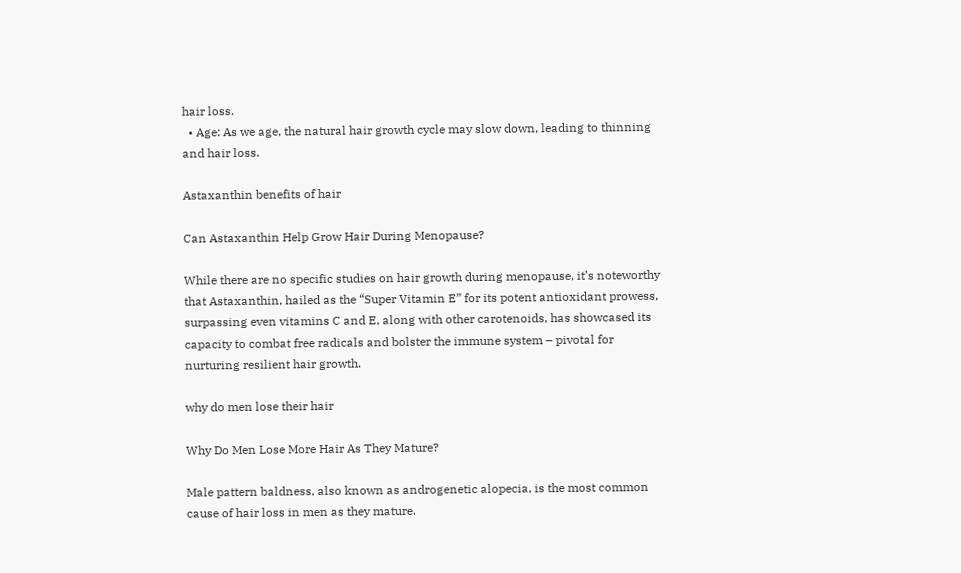hair loss.
  • Age: As we age, the natural hair growth cycle may slow down, leading to thinning and hair loss.

Astaxanthin benefits of hair

Can Astaxanthin Help Grow Hair During Menopause?

While there are no specific studies on hair growth during menopause, it’s noteworthy that Astaxanthin, hailed as the “Super Vitamin E” for its potent antioxidant prowess, surpassing even vitamins C and E, along with other carotenoids, has showcased its capacity to combat free radicals and bolster the immune system – pivotal for nurturing resilient hair growth.

why do men lose their hair

Why Do Men Lose More Hair As They Mature?

Male pattern baldness, also known as androgenetic alopecia, is the most common cause of hair loss in men as they mature.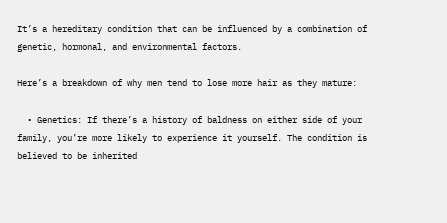It’s a hereditary condition that can be influenced by a combination of genetic, hormonal, and environmental factors.

Here’s a breakdown of why men tend to lose more hair as they mature:

  • Genetics: If there’s a history of baldness on either side of your family, you’re more likely to experience it yourself. The condition is believed to be inherited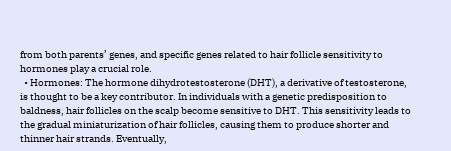from both parents’ genes, and specific genes related to hair follicle sensitivity to hormones play a crucial role.
  • Hormones: The hormone dihydrotestosterone (DHT), a derivative of testosterone, is thought to be a key contributor. In individuals with a genetic predisposition to baldness, hair follicles on the scalp become sensitive to DHT. This sensitivity leads to the gradual miniaturization of hair follicles, causing them to produce shorter and thinner hair strands. Eventually,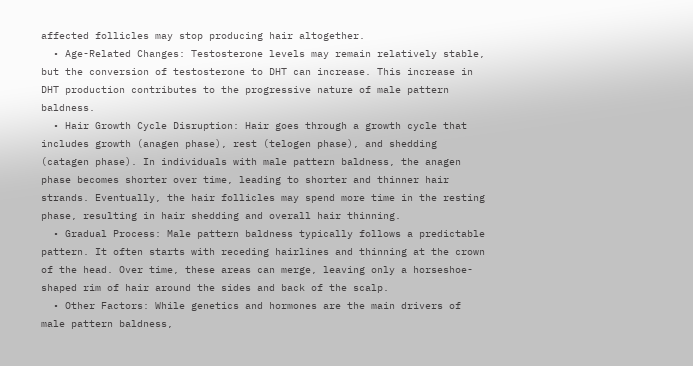affected follicles may stop producing hair altogether.
  • Age-Related Changes: Testosterone levels may remain relatively stable, but the conversion of testosterone to DHT can increase. This increase in DHT production contributes to the progressive nature of male pattern baldness.
  • Hair Growth Cycle Disruption: Hair goes through a growth cycle that includes growth (anagen phase), rest (telogen phase), and shedding (catagen phase). In individuals with male pattern baldness, the anagen phase becomes shorter over time, leading to shorter and thinner hair strands. Eventually, the hair follicles may spend more time in the resting phase, resulting in hair shedding and overall hair thinning.
  • Gradual Process: Male pattern baldness typically follows a predictable pattern. It often starts with receding hairlines and thinning at the crown of the head. Over time, these areas can merge, leaving only a horseshoe-shaped rim of hair around the sides and back of the scalp.
  • Other Factors: While genetics and hormones are the main drivers of male pattern baldness,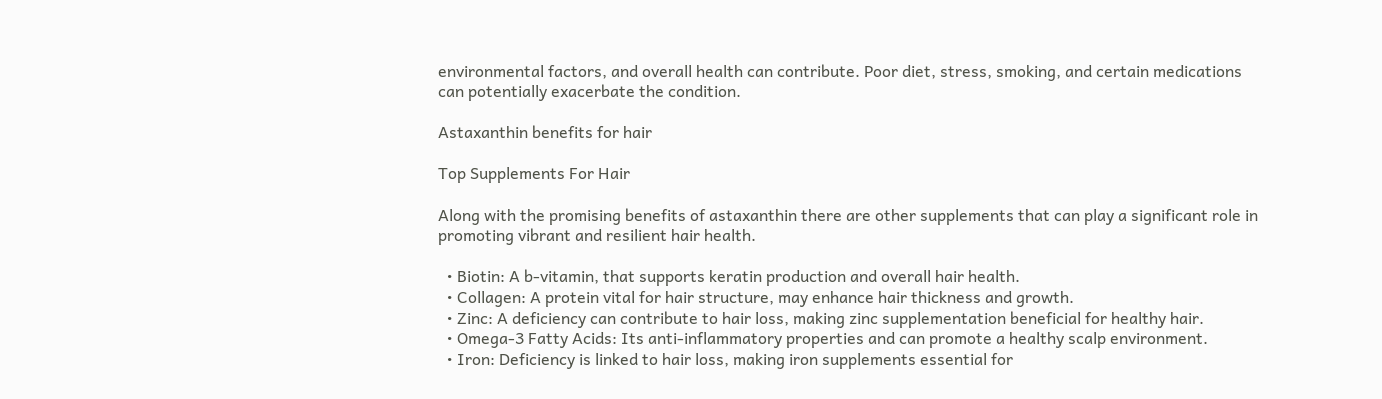environmental factors, and overall health can contribute. Poor diet, stress, smoking, and certain medications can potentially exacerbate the condition.

Astaxanthin benefits for hair

Top Supplements For Hair

Along with the promising benefits of astaxanthin there are other supplements that can play a significant role in promoting vibrant and resilient hair health.

  • Biotin: A b-vitamin, that supports keratin production and overall hair health.
  • Collagen: A protein vital for hair structure, may enhance hair thickness and growth.
  • Zinc: A deficiency can contribute to hair loss, making zinc supplementation beneficial for healthy hair.
  • Omega-3 Fatty Acids: Its anti-inflammatory properties and can promote a healthy scalp environment.
  • Iron: Deficiency is linked to hair loss, making iron supplements essential for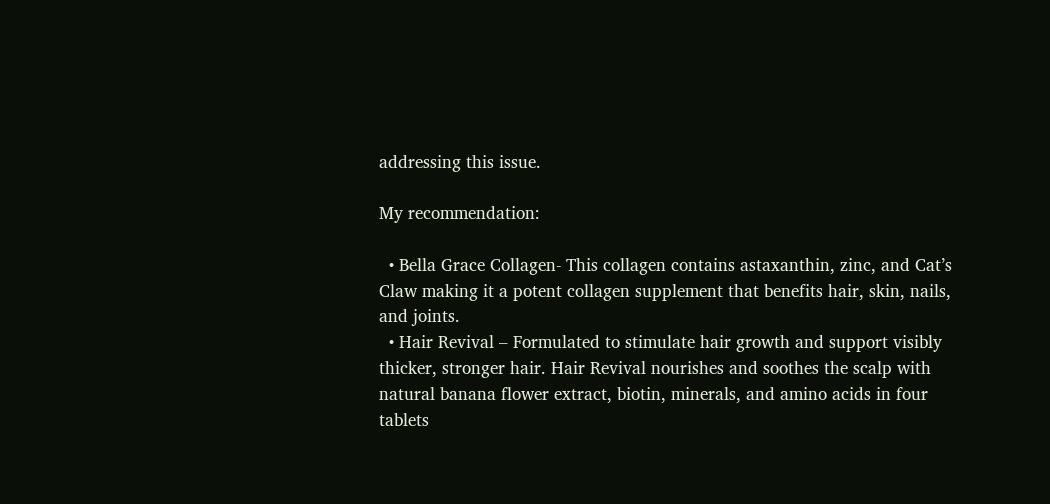addressing this issue.

My recommendation:

  • Bella Grace Collagen- This collagen contains astaxanthin, zinc, and Cat’s Claw making it a potent collagen supplement that benefits hair, skin, nails, and joints.
  • Hair Revival – Formulated to stimulate hair growth and support visibly thicker, stronger hair. Hair Revival nourishes and soothes the scalp with natural banana flower extract, biotin, minerals, and amino acids in four tablets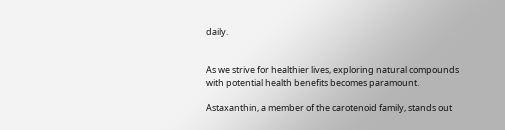daily.


As we strive for healthier lives, exploring natural compounds with potential health benefits becomes paramount.

Astaxanthin, a member of the carotenoid family, stands out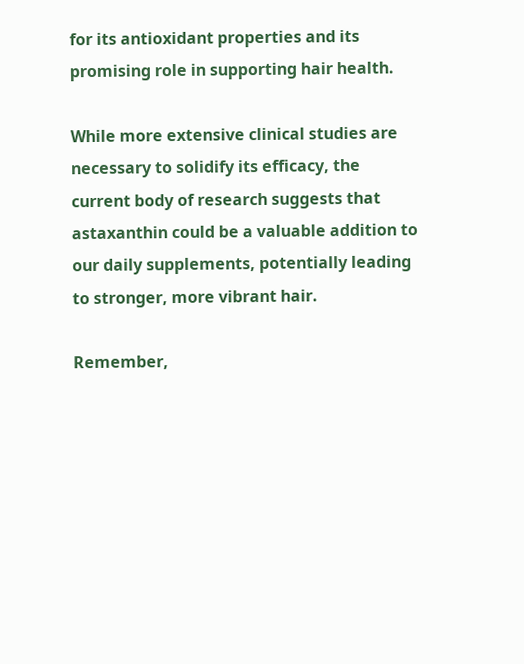for its antioxidant properties and its promising role in supporting hair health.

While more extensive clinical studies are necessary to solidify its efficacy, the current body of research suggests that astaxanthin could be a valuable addition to our daily supplements, potentially leading to stronger, more vibrant hair.

Remember,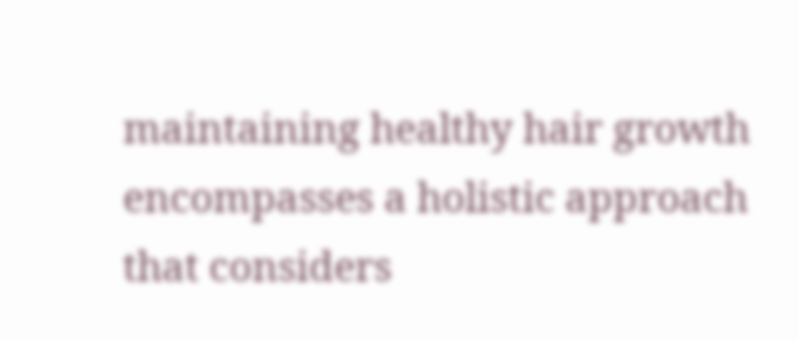maintaining healthy hair growth encompasses a holistic approach that considers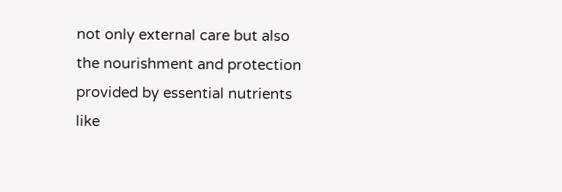not only external care but also the nourishment and protection provided by essential nutrients like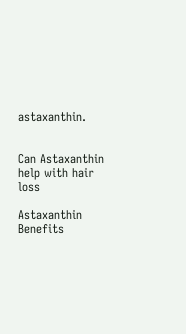astaxanthin.


Can Astaxanthin help with hair loss

Astaxanthin Benefits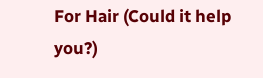For Hair (Could it help you?)